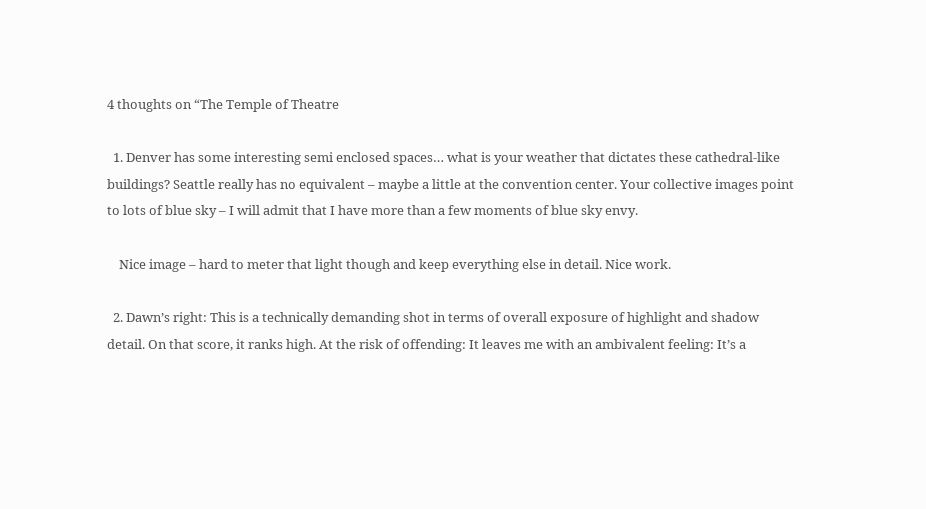4 thoughts on “The Temple of Theatre

  1. Denver has some interesting semi enclosed spaces… what is your weather that dictates these cathedral-like buildings? Seattle really has no equivalent – maybe a little at the convention center. Your collective images point to lots of blue sky – I will admit that I have more than a few moments of blue sky envy.

    Nice image – hard to meter that light though and keep everything else in detail. Nice work.

  2. Dawn’s right: This is a technically demanding shot in terms of overall exposure of highlight and shadow detail. On that score, it ranks high. At the risk of offending: It leaves me with an ambivalent feeling: It’s a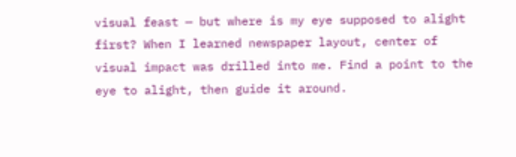visual feast — but where is my eye supposed to alight first? When I learned newspaper layout, center of visual impact was drilled into me. Find a point to the eye to alight, then guide it around.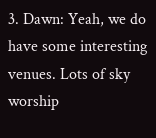3. Dawn: Yeah, we do have some interesting venues. Lots of sky worship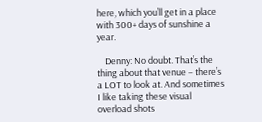here, which you’ll get in a place with 300+ days of sunshine a year.

    Denny: No doubt. That’s the thing about that venue – there’s a LOT to look at. And sometimes I like taking these visual overload shots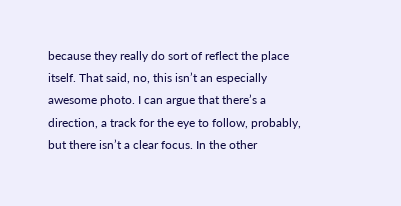because they really do sort of reflect the place itself. That said, no, this isn’t an especially awesome photo. I can argue that there’s a direction, a track for the eye to follow, probably, but there isn’t a clear focus. In the other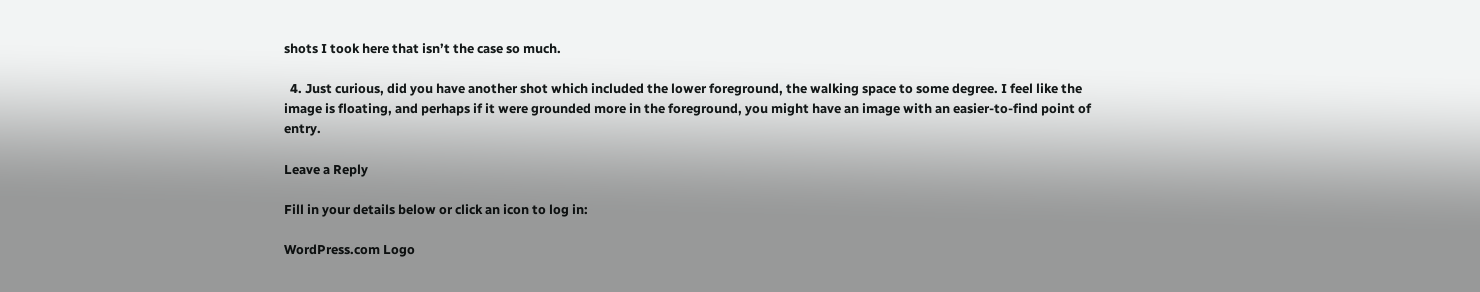shots I took here that isn’t the case so much.

  4. Just curious, did you have another shot which included the lower foreground, the walking space to some degree. I feel like the image is floating, and perhaps if it were grounded more in the foreground, you might have an image with an easier-to-find point of entry.

Leave a Reply

Fill in your details below or click an icon to log in:

WordPress.com Logo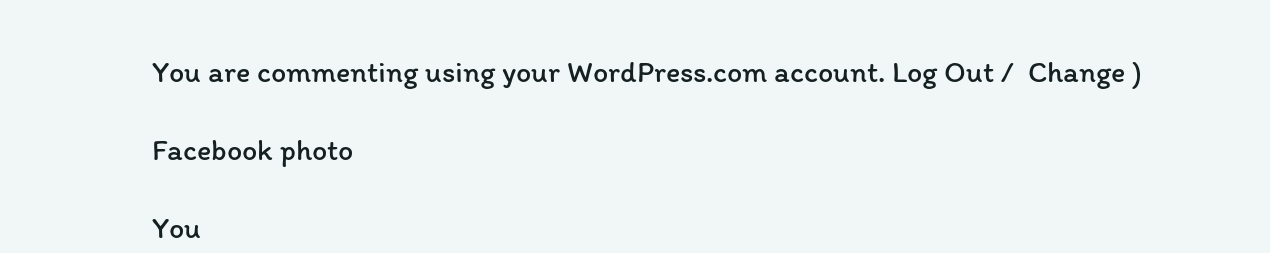You are commenting using your WordPress.com account. Log Out /  Change )

Facebook photo

You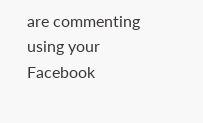are commenting using your Facebook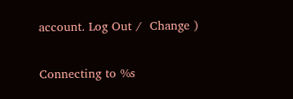account. Log Out /  Change )

Connecting to %s